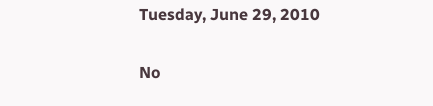Tuesday, June 29, 2010

No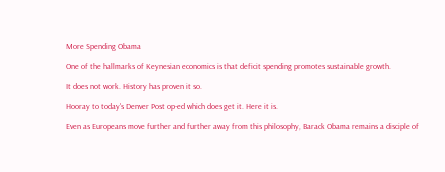More Spending Obama

One of the hallmarks of Keynesian economics is that deficit spending promotes sustainable growth.

It does not work. History has proven it so.

Hooray to today's Denver Post op-ed which does get it. Here it is.

Even as Europeans move further and further away from this philosophy, Barack Obama remains a disciple of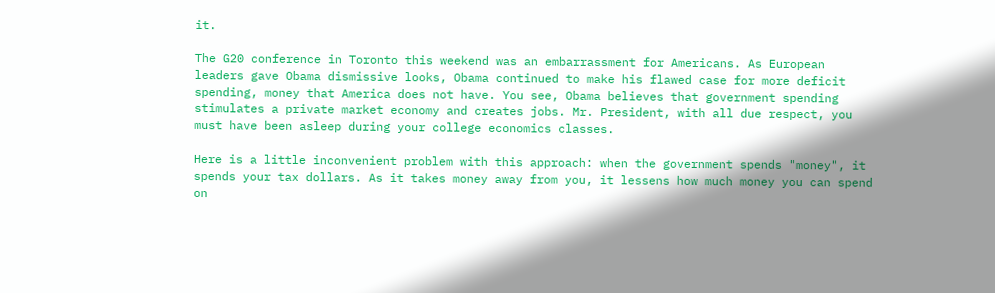it.

The G20 conference in Toronto this weekend was an embarrassment for Americans. As European leaders gave Obama dismissive looks, Obama continued to make his flawed case for more deficit spending, money that America does not have. You see, Obama believes that government spending stimulates a private market economy and creates jobs. Mr. President, with all due respect, you must have been asleep during your college economics classes.

Here is a little inconvenient problem with this approach: when the government spends "money", it spends your tax dollars. As it takes money away from you, it lessens how much money you can spend on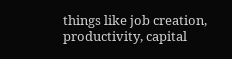things like job creation, productivity, capital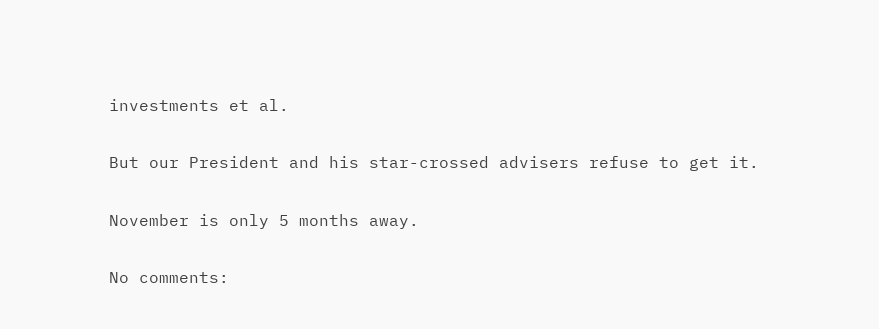investments et al.

But our President and his star-crossed advisers refuse to get it.

November is only 5 months away.

No comments: